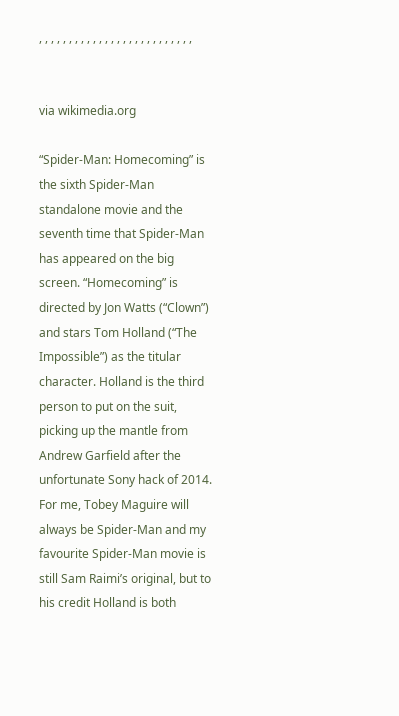, , , , , , , , , , , , , , , , , , , , , , , , , ,


via wikimedia.org

“Spider-Man: Homecoming” is the sixth Spider-Man standalone movie and the seventh time that Spider-Man has appeared on the big screen. “Homecoming” is directed by Jon Watts (“Clown”) and stars Tom Holland (“The Impossible”) as the titular character. Holland is the third person to put on the suit, picking up the mantle from Andrew Garfield after the unfortunate Sony hack of 2014. For me, Tobey Maguire will always be Spider-Man and my favourite Spider-Man movie is still Sam Raimi’s original, but to his credit Holland is both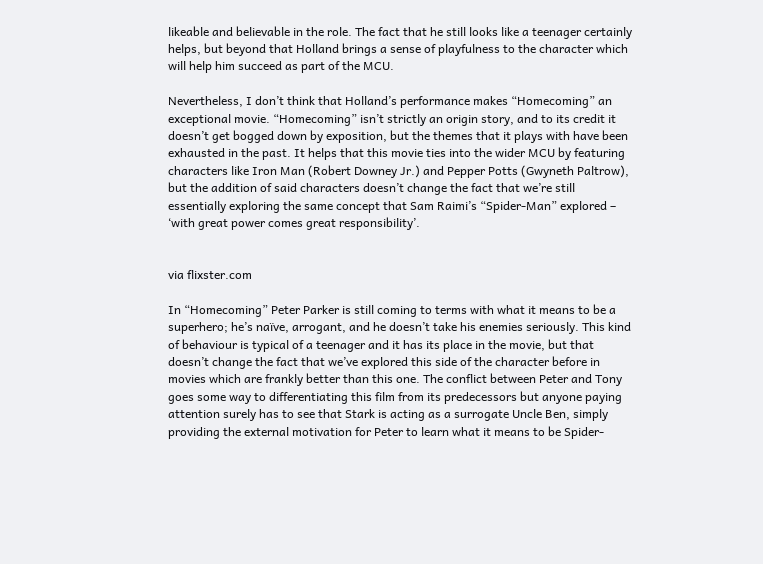likeable and believable in the role. The fact that he still looks like a teenager certainly helps, but beyond that Holland brings a sense of playfulness to the character which will help him succeed as part of the MCU.

Nevertheless, I don’t think that Holland’s performance makes “Homecoming” an exceptional movie. “Homecoming” isn’t strictly an origin story, and to its credit it doesn’t get bogged down by exposition, but the themes that it plays with have been exhausted in the past. It helps that this movie ties into the wider MCU by featuring characters like Iron Man (Robert Downey Jr.) and Pepper Potts (Gwyneth Paltrow), but the addition of said characters doesn’t change the fact that we’re still essentially exploring the same concept that Sam Raimi’s “Spider-Man” explored – ‘with great power comes great responsibility’.


via flixster.com

In “Homecoming” Peter Parker is still coming to terms with what it means to be a superhero; he’s naïve, arrogant, and he doesn’t take his enemies seriously. This kind of behaviour is typical of a teenager and it has its place in the movie, but that doesn’t change the fact that we’ve explored this side of the character before in movies which are frankly better than this one. The conflict between Peter and Tony goes some way to differentiating this film from its predecessors but anyone paying attention surely has to see that Stark is acting as a surrogate Uncle Ben, simply providing the external motivation for Peter to learn what it means to be Spider-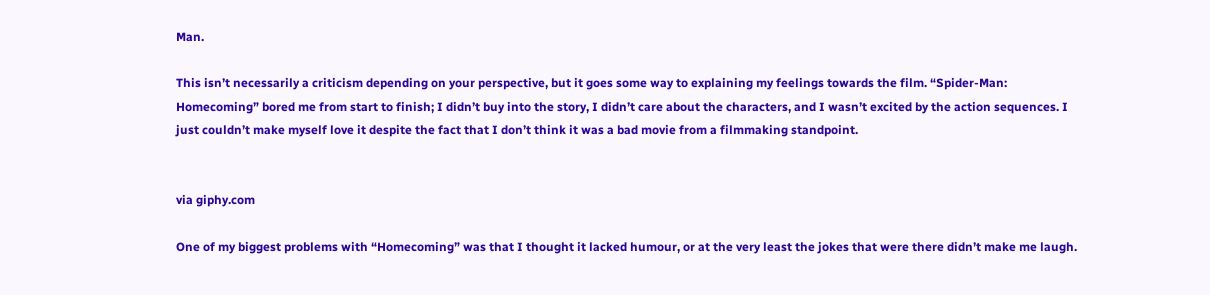Man.

This isn’t necessarily a criticism depending on your perspective, but it goes some way to explaining my feelings towards the film. “Spider-Man: Homecoming” bored me from start to finish; I didn’t buy into the story, I didn’t care about the characters, and I wasn’t excited by the action sequences. I just couldn’t make myself love it despite the fact that I don’t think it was a bad movie from a filmmaking standpoint.


via giphy.com

One of my biggest problems with “Homecoming” was that I thought it lacked humour, or at the very least the jokes that were there didn’t make me laugh.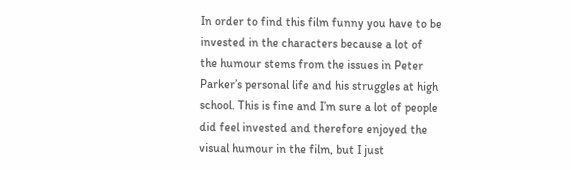In order to find this film funny you have to be invested in the characters because a lot of the humour stems from the issues in Peter Parker’s personal life and his struggles at high school. This is fine and I’m sure a lot of people did feel invested and therefore enjoyed the visual humour in the film, but I just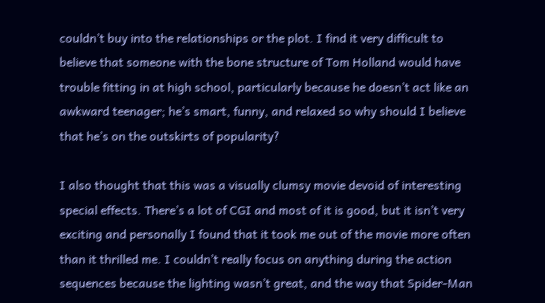couldn’t buy into the relationships or the plot. I find it very difficult to believe that someone with the bone structure of Tom Holland would have trouble fitting in at high school, particularly because he doesn’t act like an awkward teenager; he’s smart, funny, and relaxed so why should I believe that he’s on the outskirts of popularity?

I also thought that this was a visually clumsy movie devoid of interesting special effects. There’s a lot of CGI and most of it is good, but it isn’t very exciting and personally I found that it took me out of the movie more often than it thrilled me. I couldn’t really focus on anything during the action sequences because the lighting wasn’t great, and the way that Spider-Man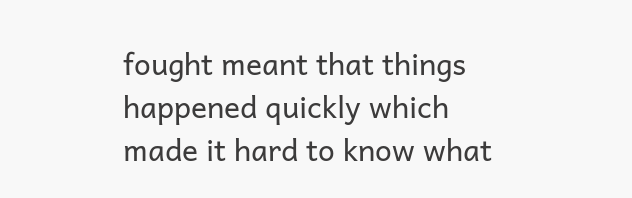fought meant that things happened quickly which made it hard to know what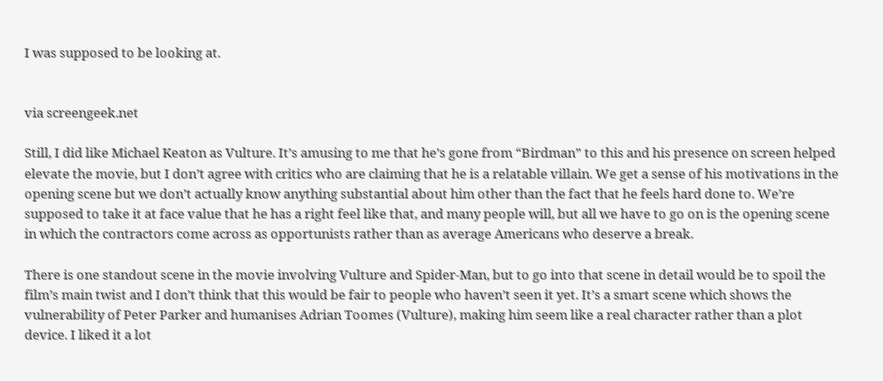I was supposed to be looking at.


via screengeek.net

Still, I did like Michael Keaton as Vulture. It’s amusing to me that he’s gone from “Birdman” to this and his presence on screen helped elevate the movie, but I don’t agree with critics who are claiming that he is a relatable villain. We get a sense of his motivations in the opening scene but we don’t actually know anything substantial about him other than the fact that he feels hard done to. We’re supposed to take it at face value that he has a right feel like that, and many people will, but all we have to go on is the opening scene in which the contractors come across as opportunists rather than as average Americans who deserve a break.

There is one standout scene in the movie involving Vulture and Spider-Man, but to go into that scene in detail would be to spoil the film’s main twist and I don’t think that this would be fair to people who haven’t seen it yet. It’s a smart scene which shows the vulnerability of Peter Parker and humanises Adrian Toomes (Vulture), making him seem like a real character rather than a plot device. I liked it a lot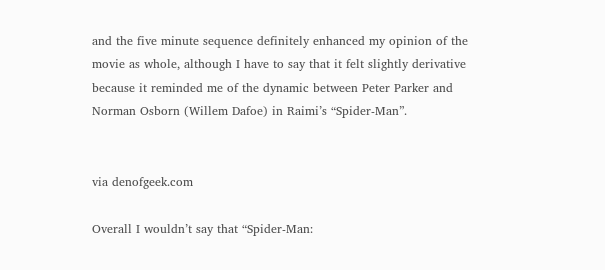and the five minute sequence definitely enhanced my opinion of the movie as whole, although I have to say that it felt slightly derivative because it reminded me of the dynamic between Peter Parker and Norman Osborn (Willem Dafoe) in Raimi’s “Spider-Man”.


via denofgeek.com

Overall I wouldn’t say that “Spider-Man: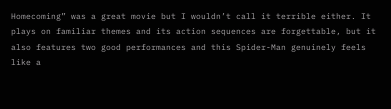Homecoming” was a great movie but I wouldn’t call it terrible either. It plays on familiar themes and its action sequences are forgettable, but it also features two good performances and this Spider-Man genuinely feels like a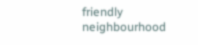friendly neighbourhood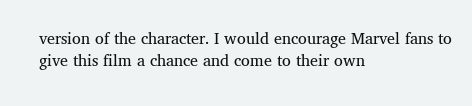version of the character. I would encourage Marvel fans to give this film a chance and come to their own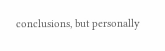conclusions, but personally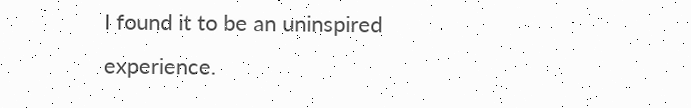I found it to be an uninspired experience.